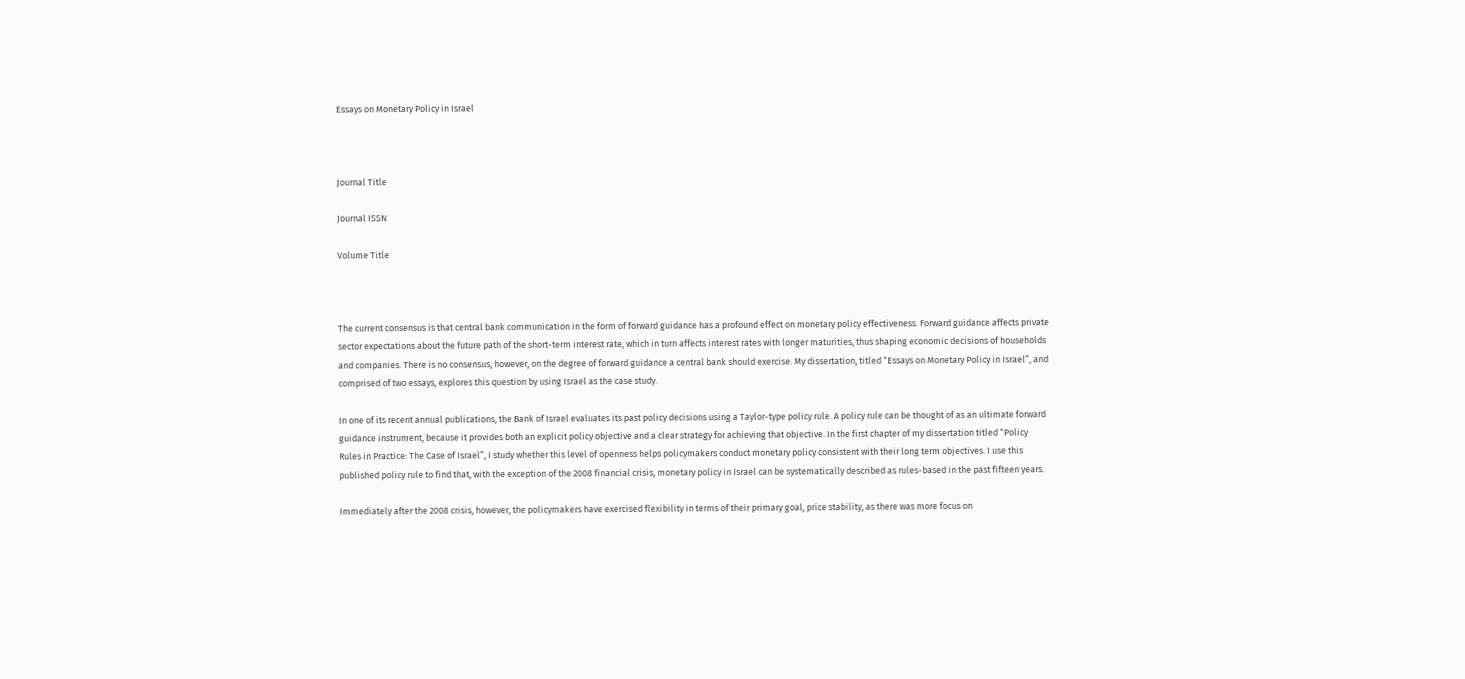Essays on Monetary Policy in Israel



Journal Title

Journal ISSN

Volume Title



The current consensus is that central bank communication in the form of forward guidance has a profound effect on monetary policy effectiveness. Forward guidance affects private sector expectations about the future path of the short-term interest rate, which in turn affects interest rates with longer maturities, thus shaping economic decisions of households and companies. There is no consensus, however, on the degree of forward guidance a central bank should exercise. My dissertation, titled “Essays on Monetary Policy in Israel”, and comprised of two essays, explores this question by using Israel as the case study.

In one of its recent annual publications, the Bank of Israel evaluates its past policy decisions using a Taylor-type policy rule. A policy rule can be thought of as an ultimate forward guidance instrument, because it provides both an explicit policy objective and a clear strategy for achieving that objective. In the first chapter of my dissertation titled “Policy Rules in Practice: The Case of Israel”, I study whether this level of openness helps policymakers conduct monetary policy consistent with their long term objectives. I use this published policy rule to find that, with the exception of the 2008 financial crisis, monetary policy in Israel can be systematically described as rules-based in the past fifteen years.

Immediately after the 2008 crisis, however, the policymakers have exercised flexibility in terms of their primary goal, price stability, as there was more focus on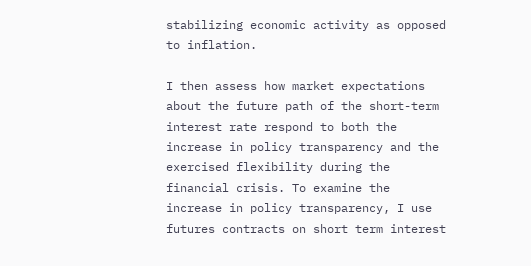stabilizing economic activity as opposed to inflation.

I then assess how market expectations about the future path of the short-term interest rate respond to both the increase in policy transparency and the exercised flexibility during the financial crisis. To examine the increase in policy transparency, I use futures contracts on short term interest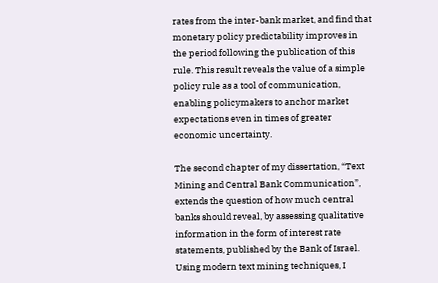rates from the inter-bank market, and find that monetary policy predictability improves in the period following the publication of this rule. This result reveals the value of a simple policy rule as a tool of communication, enabling policymakers to anchor market expectations even in times of greater economic uncertainty.

The second chapter of my dissertation, “Text Mining and Central Bank Communication”, extends the question of how much central banks should reveal, by assessing qualitative information in the form of interest rate statements, published by the Bank of Israel. Using modern text mining techniques, I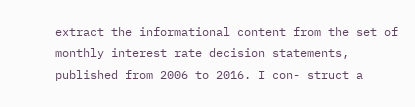extract the informational content from the set of monthly interest rate decision statements, published from 2006 to 2016. I con- struct a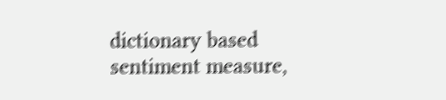dictionary based sentiment measure,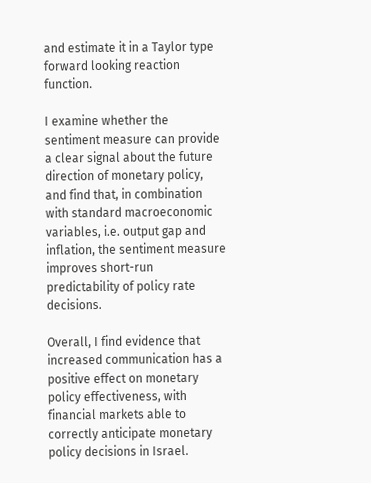and estimate it in a Taylor type forward looking reaction function.

I examine whether the sentiment measure can provide a clear signal about the future direction of monetary policy, and find that, in combination with standard macroeconomic variables, i.e. output gap and inflation, the sentiment measure improves short-run predictability of policy rate decisions.

Overall, I find evidence that increased communication has a positive effect on monetary policy effectiveness, with financial markets able to correctly anticipate monetary policy decisions in Israel.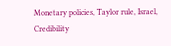Monetary policies, Taylor rule, Israel, Credibility